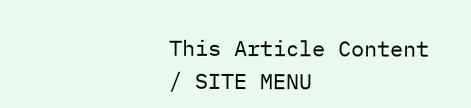This Article Content / SITE MENU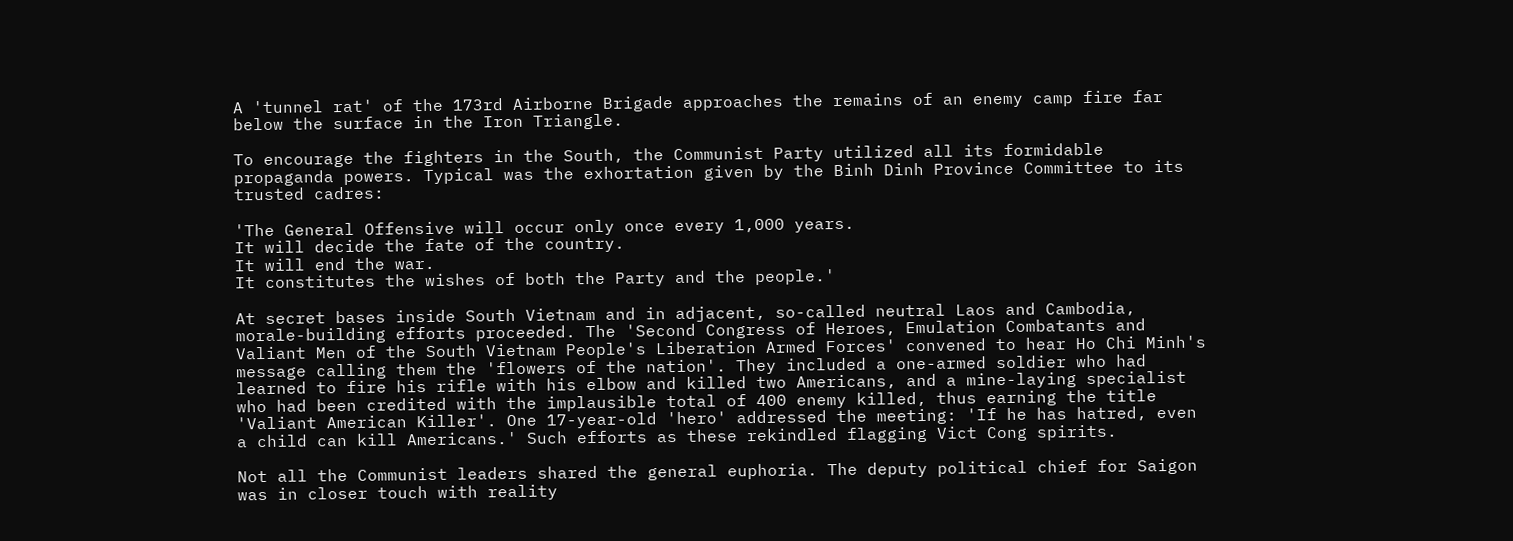A 'tunnel rat' of the 173rd Airborne Brigade approaches the remains of an enemy camp fire far below the surface in the Iron Triangle.

To encourage the fighters in the South, the Communist Party utilized all its formidable propaganda powers. Typical was the exhortation given by the Binh Dinh Province Committee to its trusted cadres:

'The General Offensive will occur only once every 1,000 years.
It will decide the fate of the country.
It will end the war.
It constitutes the wishes of both the Party and the people.'

At secret bases inside South Vietnam and in adjacent, so-called neutral Laos and Cambodia, morale-building efforts proceeded. The 'Second Congress of Heroes, Emulation Combatants and Valiant Men of the South Vietnam People's Liberation Armed Forces' convened to hear Ho Chi Minh's message calling them the 'flowers of the nation'. They included a one-armed soldier who had learned to fire his rifle with his elbow and killed two Americans, and a mine-laying specialist who had been credited with the implausible total of 400 enemy killed, thus earning the title 'Valiant American Killer'. One 17-year-old 'hero' addressed the meeting: 'If he has hatred, even a child can kill Americans.' Such efforts as these rekindled flagging Vict Cong spirits.

Not all the Communist leaders shared the general euphoria. The deputy political chief for Saigon was in closer touch with reality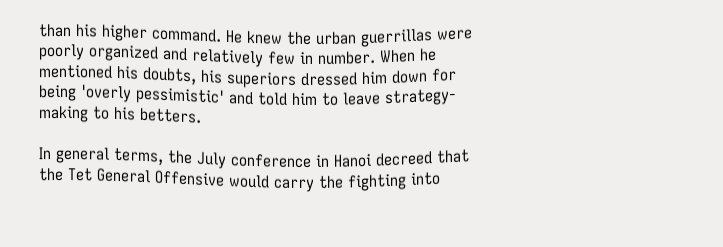than his higher command. He knew the urban guerrillas were poorly organized and relatively few in number. When he mentioned his doubts, his superiors dressed him down for being 'overly pessimistic' and told him to leave strategy-making to his betters.

In general terms, the July conference in Hanoi decreed that the Tet General Offensive would carry the fighting into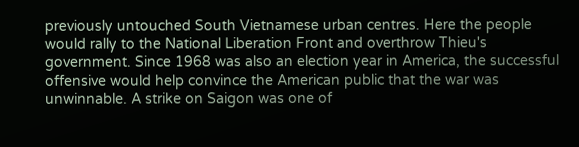previously untouched South Vietnamese urban centres. Here the people would rally to the National Liberation Front and overthrow Thieu's government. Since 1968 was also an election year in America, the successful offensive would help convince the American public that the war was unwinnable. A strike on Saigon was one of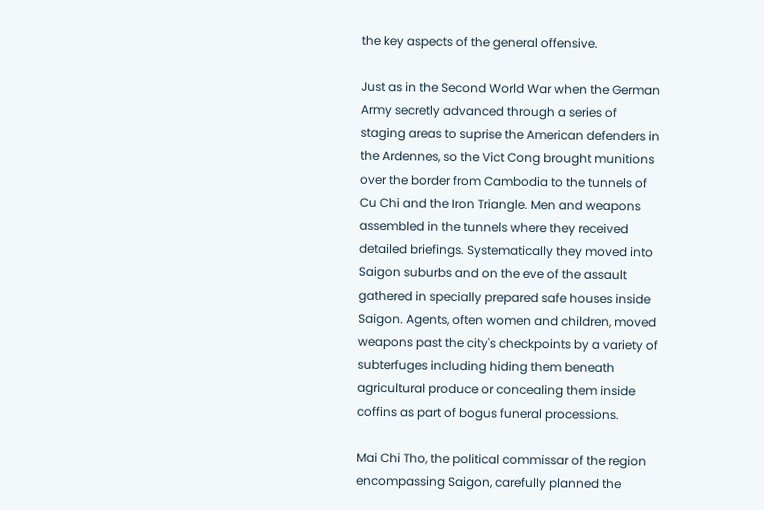the key aspects of the general offensive.

Just as in the Second World War when the German Army secretly advanced through a series of staging areas to suprise the American defenders in the Ardennes, so the Vict Cong brought munitions over the border from Cambodia to the tunnels of Cu Chi and the Iron Triangle. Men and weapons assembled in the tunnels where they received detailed briefings. Systematically they moved into Saigon suburbs and on the eve of the assault gathered in specially prepared safe houses inside Saigon. Agents, often women and children, moved weapons past the city's checkpoints by a variety of subterfuges including hiding them beneath agricultural produce or concealing them inside coffins as part of bogus funeral processions.

Mai Chi Tho, the political commissar of the region encompassing Saigon, carefully planned the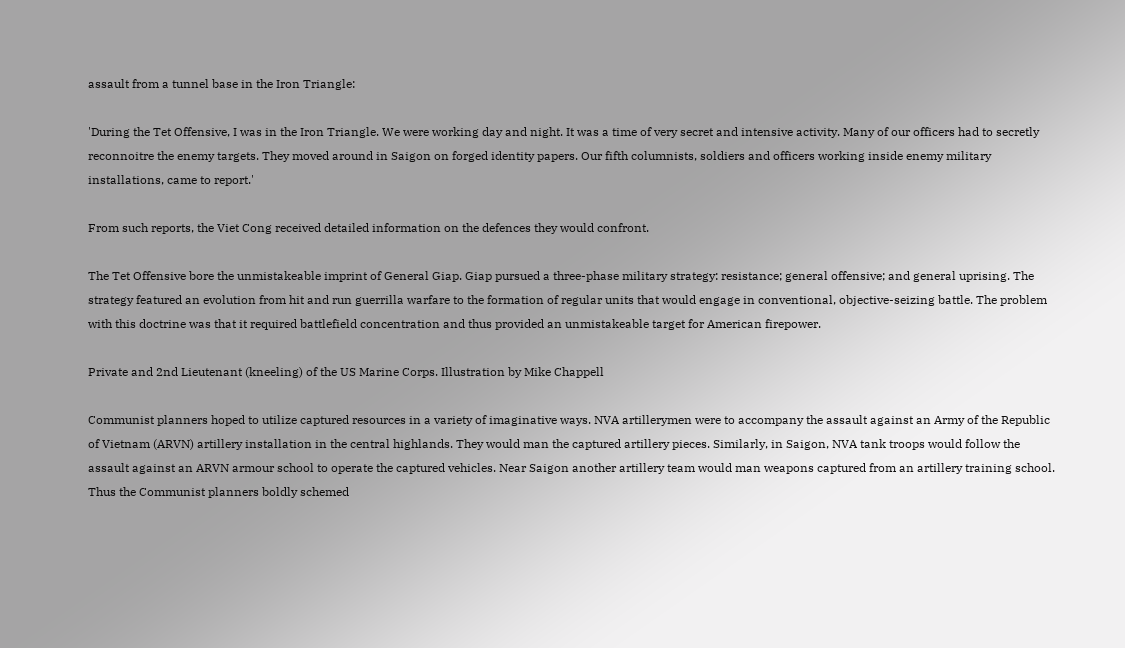assault from a tunnel base in the Iron Triangle:

'During the Tet Offensive, I was in the Iron Triangle. We were working day and night. It was a time of very secret and intensive activity. Many of our officers had to secretly reconnoitre the enemy targets. They moved around in Saigon on forged identity papers. Our fifth columnists, soldiers and officers working inside enemy military installations, came to report.'

From such reports, the Viet Cong received detailed information on the defences they would confront.

The Tet Offensive bore the unmistakeable imprint of General Giap. Giap pursued a three-phase military strategy: resistance; general offensive; and general uprising. The strategy featured an evolution from hit and run guerrilla warfare to the formation of regular units that would engage in conventional, objective-seizing battle. The problem with this doctrine was that it required battlefield concentration and thus provided an unmistakeable target for American firepower.

Private and 2nd Lieutenant (kneeling) of the US Marine Corps. Illustration by Mike Chappell

Communist planners hoped to utilize captured resources in a variety of imaginative ways. NVA artillerymen were to accompany the assault against an Army of the Republic of Vietnam (ARVN) artillery installation in the central highlands. They would man the captured artillery pieces. Similarly, in Saigon, NVA tank troops would follow the assault against an ARVN armour school to operate the captured vehicles. Near Saigon another artillery team would man weapons captured from an artillery training school. Thus the Communist planners boldly schemed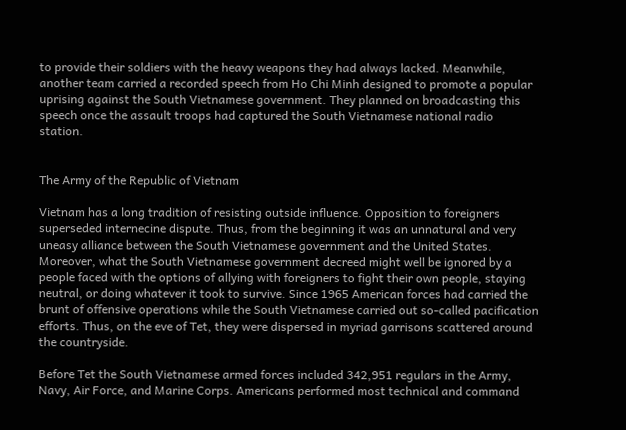to provide their soldiers with the heavy weapons they had always lacked. Meanwhile, another team carried a recorded speech from Ho Chi Minh designed to promote a popular uprising against the South Vietnamese government. They planned on broadcasting this speech once the assault troops had captured the South Vietnamese national radio station.


The Army of the Republic of Vietnam

Vietnam has a long tradition of resisting outside influence. Opposition to foreigners superseded internecine dispute. Thus, from the beginning it was an unnatural and very uneasy alliance between the South Vietnamese government and the United States. Moreover, what the South Vietnamese government decreed might well be ignored by a people faced with the options of allying with foreigners to fight their own people, staying neutral, or doing whatever it took to survive. Since 1965 American forces had carried the brunt of offensive operations while the South Vietnamese carried out so-called pacification efforts. Thus, on the eve of Tet, they were dispersed in myriad garrisons scattered around the countryside.

Before Tet the South Vietnamese armed forces included 342,951 regulars in the Army, Navy, Air Force, and Marine Corps. Americans performed most technical and command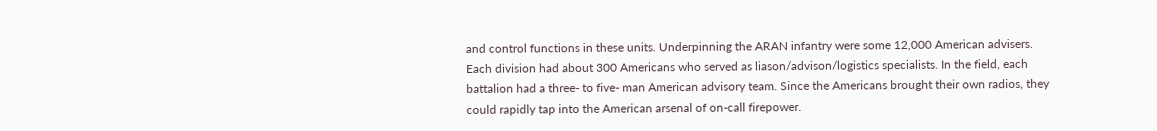and control functions in these units. Underpinning the ARAN infantry were some 12,000 American advisers. Each division had about 300 Americans who served as liason/advison/logistics specialists. In the field, each battalion had a three- to five- man American advisory team. Since the Americans brought their own radios, they could rapidly tap into the American arsenal of on-call firepower.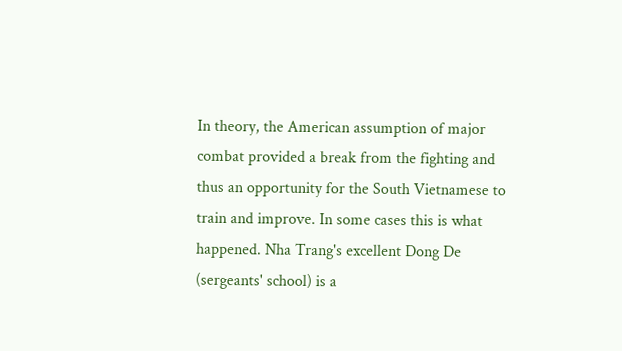In theory, the American assumption of major combat provided a break from the fighting and thus an opportunity for the South Vietnamese to train and improve. In some cases this is what happened. Nha Trang's excellent Dong De (sergeants' school) is a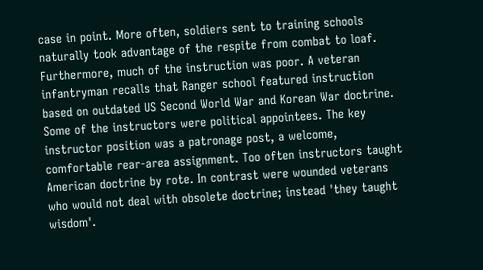case in point. More often, soldiers sent to training schools naturally took advantage of the respite from combat to loaf. Furthermore, much of the instruction was poor. A veteran infantryman recalls that Ranger school featured instruction based on outdated US Second World War and Korean War doctrine. Some of the instructors were political appointees. The key instructor position was a patronage post, a welcome, comfortable rear-area assignment. Too often instructors taught American doctrine by rote. In contrast were wounded veterans who would not deal with obsolete doctrine; instead 'they taught wisdom'.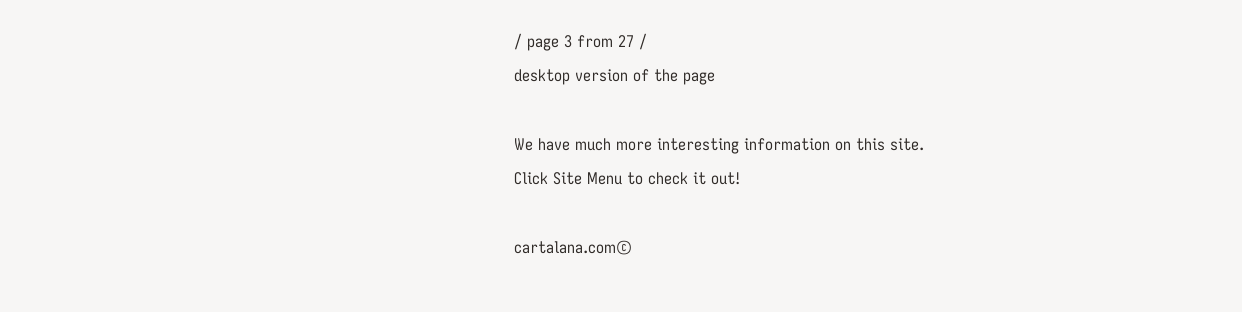/ page 3 from 27 /
desktop version of the page

We have much more interesting information on this site.
Click Site Menu to check it out!

cartalana.com©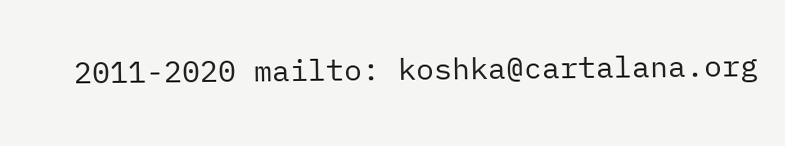2011-2020 mailto: koshka@cartalana.org